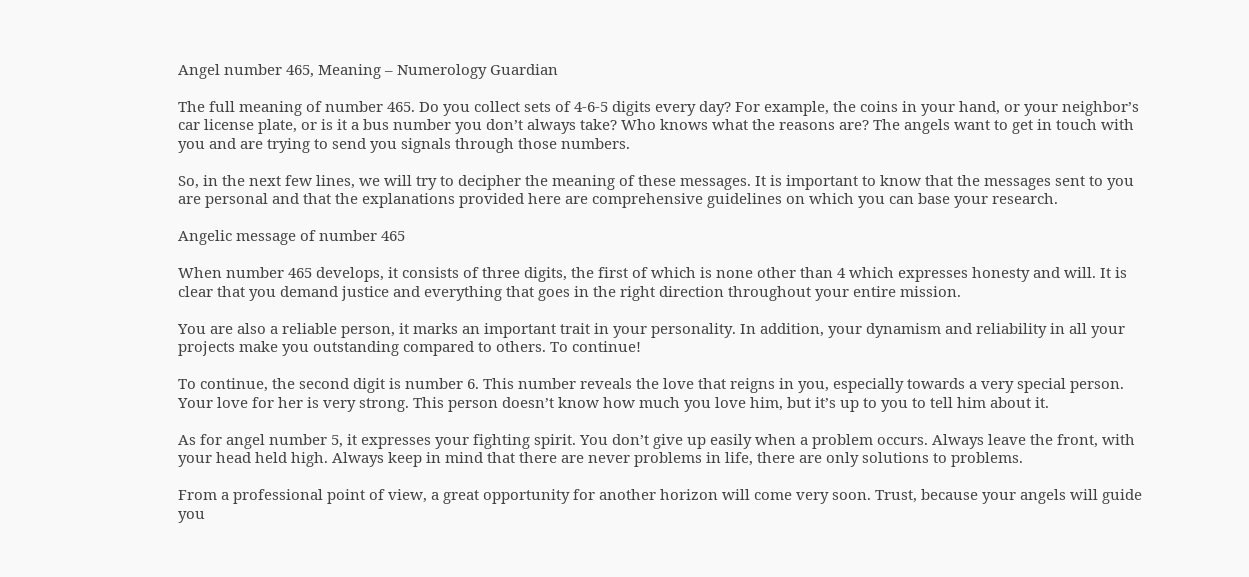Angel number 465, Meaning – Numerology Guardian

The full meaning of number 465. Do you collect sets of 4-6-5 digits every day? For example, the coins in your hand, or your neighbor’s car license plate, or is it a bus number you don’t always take? Who knows what the reasons are? The angels want to get in touch with you and are trying to send you signals through those numbers.

So, in the next few lines, we will try to decipher the meaning of these messages. It is important to know that the messages sent to you are personal and that the explanations provided here are comprehensive guidelines on which you can base your research.

Angelic message of number 465

When number 465 develops, it consists of three digits, the first of which is none other than 4 which expresses honesty and will. It is clear that you demand justice and everything that goes in the right direction throughout your entire mission.

You are also a reliable person, it marks an important trait in your personality. In addition, your dynamism and reliability in all your projects make you outstanding compared to others. To continue!

To continue, the second digit is number 6. This number reveals the love that reigns in you, especially towards a very special person. Your love for her is very strong. This person doesn’t know how much you love him, but it’s up to you to tell him about it.

As for angel number 5, it expresses your fighting spirit. You don’t give up easily when a problem occurs. Always leave the front, with your head held high. Always keep in mind that there are never problems in life, there are only solutions to problems.

From a professional point of view, a great opportunity for another horizon will come very soon. Trust, because your angels will guide you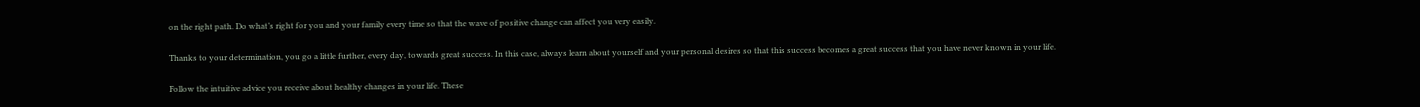on the right path. Do what’s right for you and your family every time so that the wave of positive change can affect you very easily.

Thanks to your determination, you go a little further, every day, towards great success. In this case, always learn about yourself and your personal desires so that this success becomes a great success that you have never known in your life.

Follow the intuitive advice you receive about healthy changes in your life. These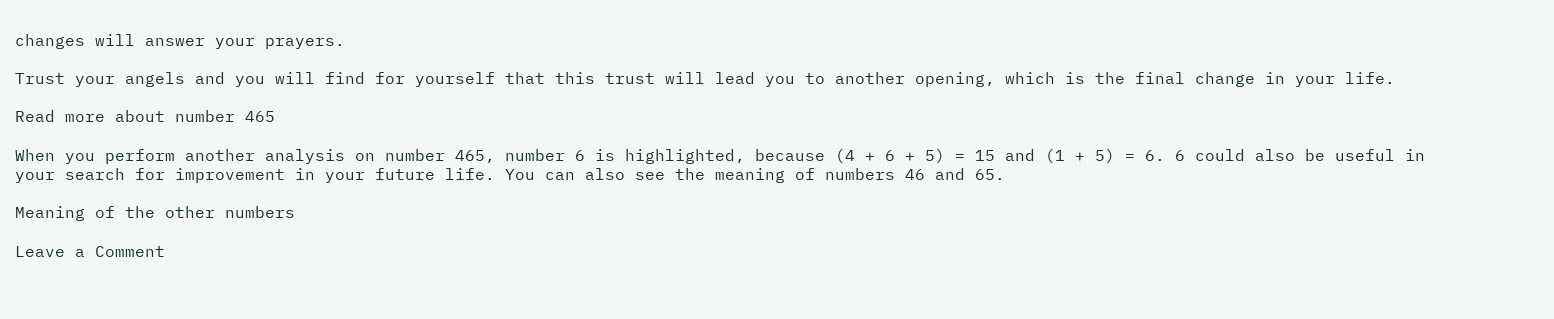changes will answer your prayers.

Trust your angels and you will find for yourself that this trust will lead you to another opening, which is the final change in your life.

Read more about number 465

When you perform another analysis on number 465, number 6 is highlighted, because (4 + 6 + 5) = 15 and (1 + 5) = 6. 6 could also be useful in your search for improvement in your future life. You can also see the meaning of numbers 46 and 65.

Meaning of the other numbers

Leave a Comment